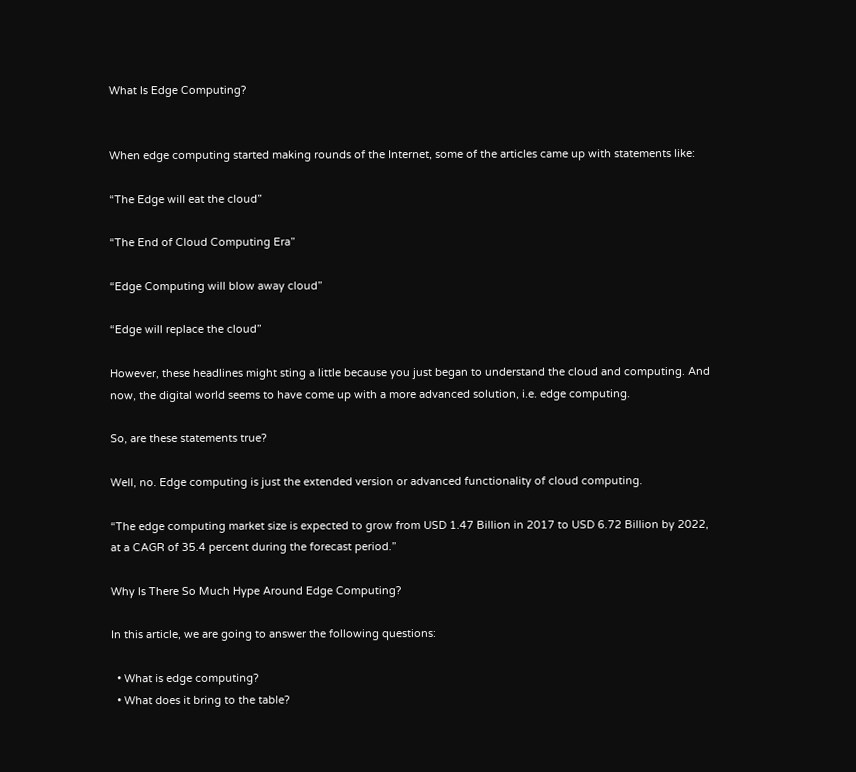What Is Edge Computing?


When edge computing started making rounds of the Internet, some of the articles came up with statements like:

“The Edge will eat the cloud”

“The End of Cloud Computing Era”

“Edge Computing will blow away cloud”

“Edge will replace the cloud”

However, these headlines might sting a little because you just began to understand the cloud and computing. And now, the digital world seems to have come up with a more advanced solution, i.e. edge computing.

So, are these statements true?

Well, no. Edge computing is just the extended version or advanced functionality of cloud computing.

“The edge computing market size is expected to grow from USD 1.47 Billion in 2017 to USD 6.72 Billion by 2022, at a CAGR of 35.4 percent during the forecast period.”

Why Is There So Much Hype Around Edge Computing?

In this article, we are going to answer the following questions:

  • What is edge computing?
  • What does it bring to the table?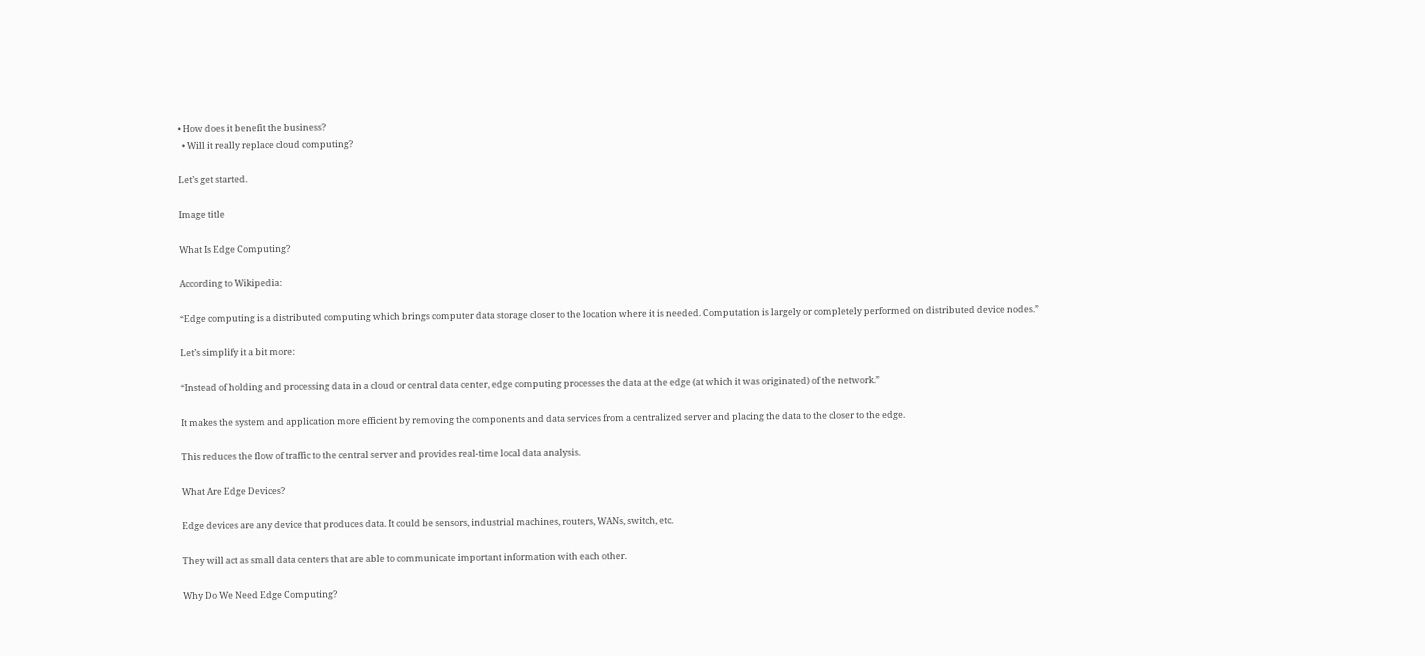• How does it benefit the business?
  • Will it really replace cloud computing?

Let’s get started.

Image title

What Is Edge Computing?

According to Wikipedia:

“Edge computing is a distributed computing which brings computer data storage closer to the location where it is needed. Computation is largely or completely performed on distributed device nodes.”

Let’s simplify it a bit more:

“Instead of holding and processing data in a cloud or central data center, edge computing processes the data at the edge (at which it was originated) of the network.”

It makes the system and application more efficient by removing the components and data services from a centralized server and placing the data to the closer to the edge.

This reduces the flow of traffic to the central server and provides real-time local data analysis.

What Are Edge Devices?

Edge devices are any device that produces data. It could be sensors, industrial machines, routers, WANs, switch, etc.

They will act as small data centers that are able to communicate important information with each other.

Why Do We Need Edge Computing?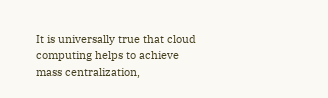It is universally true that cloud computing helps to achieve mass centralization,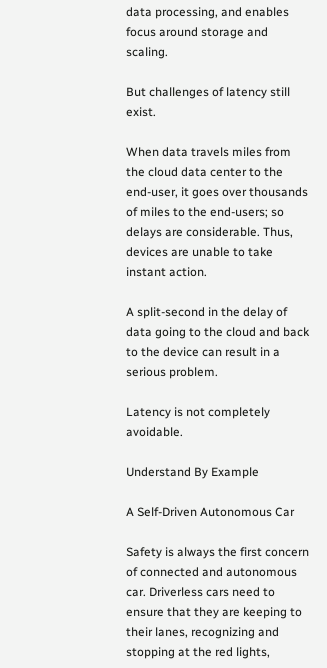data processing, and enables focus around storage and scaling.

But challenges of latency still exist.

When data travels miles from the cloud data center to the end-user, it goes over thousands of miles to the end-users; so delays are considerable. Thus, devices are unable to take instant action.

A split-second in the delay of data going to the cloud and back to the device can result in a serious problem.

Latency is not completely avoidable.

Understand By Example

A Self-Driven Autonomous Car

Safety is always the first concern of connected and autonomous car. Driverless cars need to ensure that they are keeping to their lanes, recognizing and stopping at the red lights,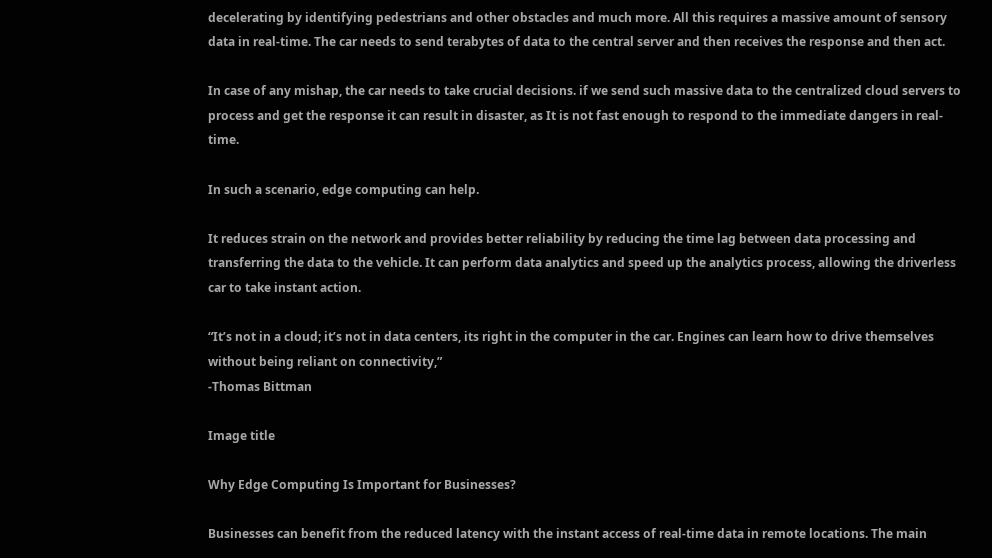decelerating by identifying pedestrians and other obstacles and much more. All this requires a massive amount of sensory data in real-time. The car needs to send terabytes of data to the central server and then receives the response and then act.

In case of any mishap, the car needs to take crucial decisions. if we send such massive data to the centralized cloud servers to process and get the response it can result in disaster, as It is not fast enough to respond to the immediate dangers in real-time.

In such a scenario, edge computing can help.

It reduces strain on the network and provides better reliability by reducing the time lag between data processing and transferring the data to the vehicle. It can perform data analytics and speed up the analytics process, allowing the driverless car to take instant action.

“It’s not in a cloud; it’s not in data centers, its right in the computer in the car. Engines can learn how to drive themselves without being reliant on connectivity,”
-Thomas Bittman

Image title

Why Edge Computing Is Important for Businesses?

Businesses can benefit from the reduced latency with the instant access of real-time data in remote locations. The main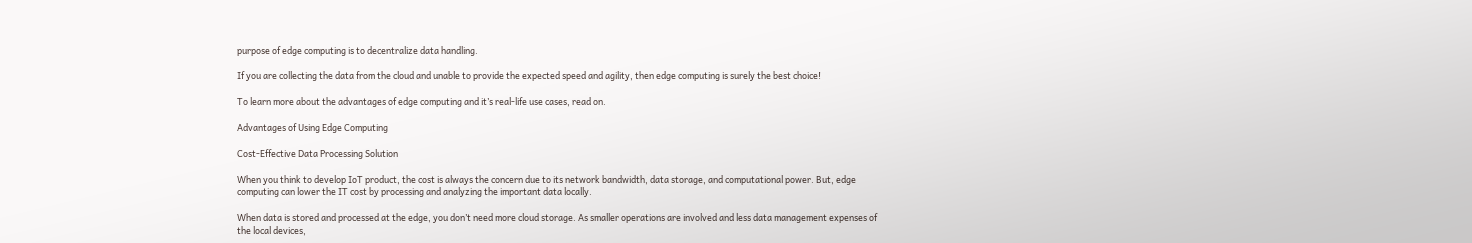purpose of edge computing is to decentralize data handling.

If you are collecting the data from the cloud and unable to provide the expected speed and agility, then edge computing is surely the best choice!

To learn more about the advantages of edge computing and it’s real-life use cases, read on.

Advantages of Using Edge Computing

Cost-Effective Data Processing Solution

When you think to develop IoT product, the cost is always the concern due to its network bandwidth, data storage, and computational power. But, edge computing can lower the IT cost by processing and analyzing the important data locally.

When data is stored and processed at the edge, you don’t need more cloud storage. As smaller operations are involved and less data management expenses of the local devices,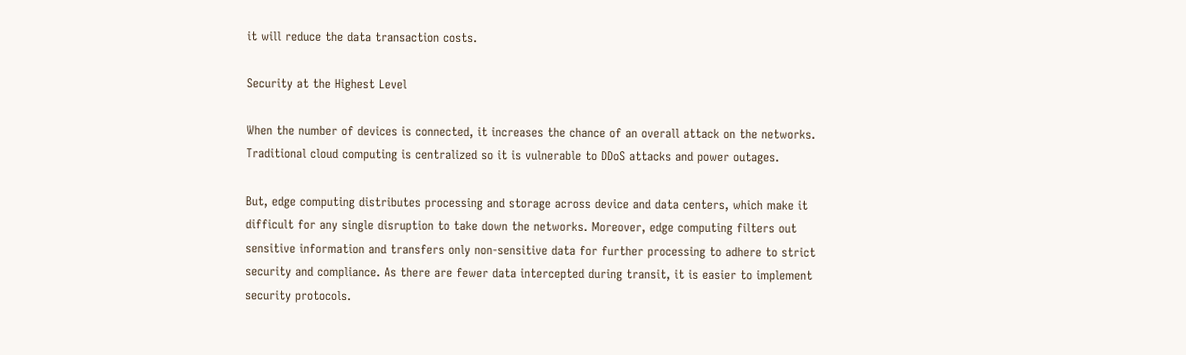it will reduce the data transaction costs.

Security at the Highest Level

When the number of devices is connected, it increases the chance of an overall attack on the networks. Traditional cloud computing is centralized so it is vulnerable to DDoS attacks and power outages.

But, edge computing distributes processing and storage across device and data centers, which make it difficult for any single disruption to take down the networks. Moreover, edge computing filters out sensitive information and transfers only non-sensitive data for further processing to adhere to strict security and compliance. As there are fewer data intercepted during transit, it is easier to implement security protocols.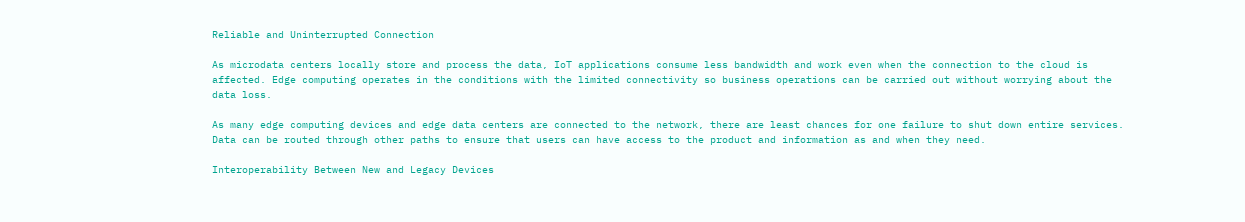Reliable and Uninterrupted Connection

As microdata centers locally store and process the data, IoT applications consume less bandwidth and work even when the connection to the cloud is affected. Edge computing operates in the conditions with the limited connectivity so business operations can be carried out without worrying about the data loss.

As many edge computing devices and edge data centers are connected to the network, there are least chances for one failure to shut down entire services. Data can be routed through other paths to ensure that users can have access to the product and information as and when they need.

Interoperability Between New and Legacy Devices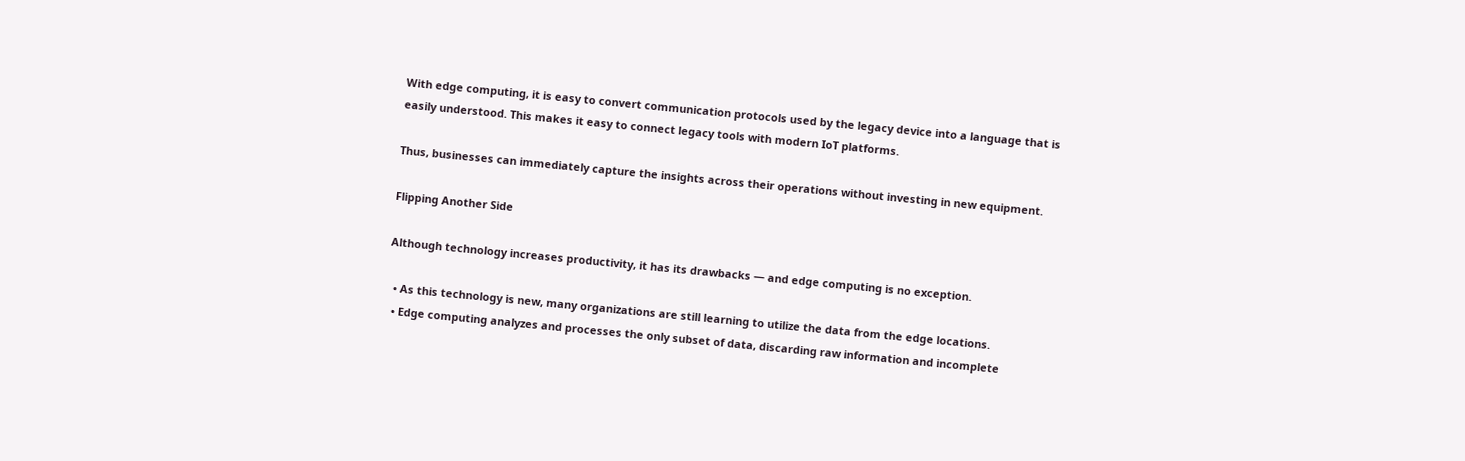With edge computing, it is easy to convert communication protocols used by the legacy device into a language that is easily understood. This makes it easy to connect legacy tools with modern IoT platforms.

Thus, businesses can immediately capture the insights across their operations without investing in new equipment.

Flipping Another Side

Although technology increases productivity, it has its drawbacks — and edge computing is no exception.

  • As this technology is new, many organizations are still learning to utilize the data from the edge locations.
  • Edge computing analyzes and processes the only subset of data, discarding raw information and incomplete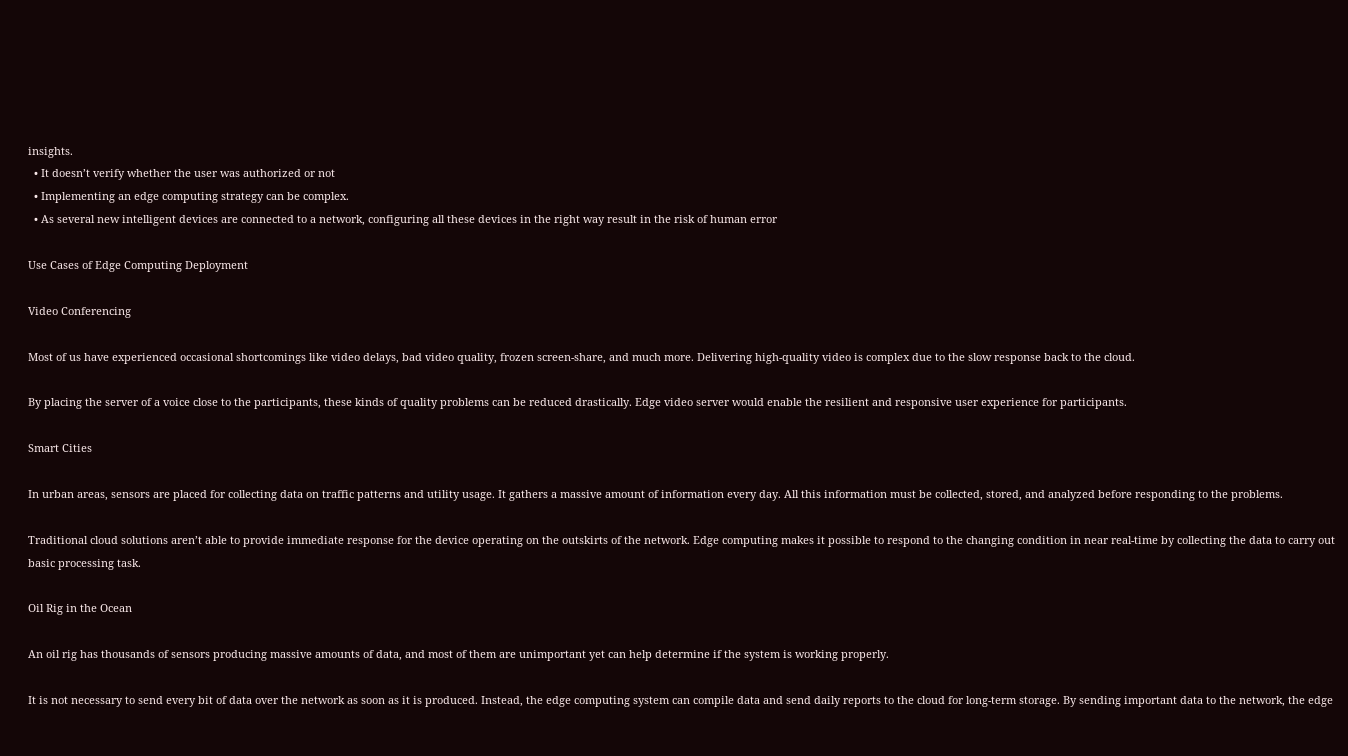insights.
  • It doesn’t verify whether the user was authorized or not
  • Implementing an edge computing strategy can be complex.
  • As several new intelligent devices are connected to a network, configuring all these devices in the right way result in the risk of human error

Use Cases of Edge Computing Deployment

Video Conferencing

Most of us have experienced occasional shortcomings like video delays, bad video quality, frozen screen-share, and much more. Delivering high-quality video is complex due to the slow response back to the cloud.

By placing the server of a voice close to the participants, these kinds of quality problems can be reduced drastically. Edge video server would enable the resilient and responsive user experience for participants.

Smart Cities

In urban areas, sensors are placed for collecting data on traffic patterns and utility usage. It gathers a massive amount of information every day. All this information must be collected, stored, and analyzed before responding to the problems.

Traditional cloud solutions aren’t able to provide immediate response for the device operating on the outskirts of the network. Edge computing makes it possible to respond to the changing condition in near real-time by collecting the data to carry out basic processing task.

Oil Rig in the Ocean

An oil rig has thousands of sensors producing massive amounts of data, and most of them are unimportant yet can help determine if the system is working properly.

It is not necessary to send every bit of data over the network as soon as it is produced. Instead, the edge computing system can compile data and send daily reports to the cloud for long-term storage. By sending important data to the network, the edge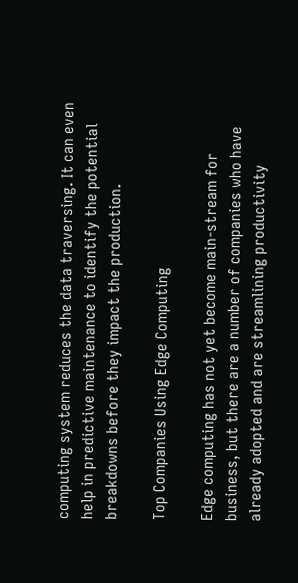computing system reduces the data traversing. It can even help in predictive maintenance to identify the potential breakdowns before they impact the production.

Top Companies Using Edge Computing

Edge computing has not yet become main-stream for business, but there are a number of companies who have already adopted and are streamlining productivity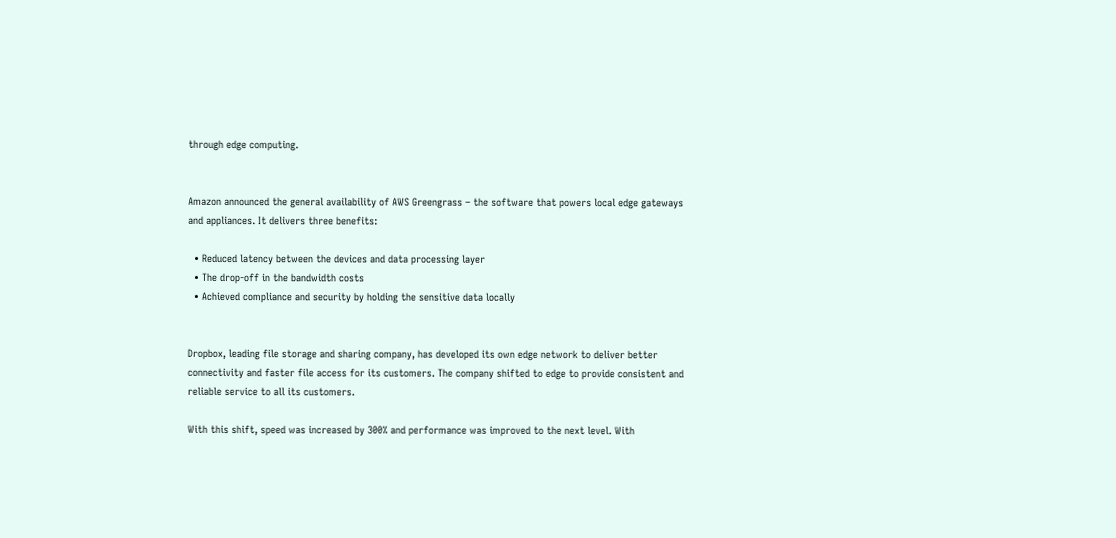through edge computing.


Amazon announced the general availability of AWS Greengrass – the software that powers local edge gateways and appliances. It delivers three benefits:

  • Reduced latency between the devices and data processing layer
  • The drop-off in the bandwidth costs
  • Achieved compliance and security by holding the sensitive data locally


Dropbox, leading file storage and sharing company, has developed its own edge network to deliver better connectivity and faster file access for its customers. The company shifted to edge to provide consistent and reliable service to all its customers.

With this shift, speed was increased by 300% and performance was improved to the next level. With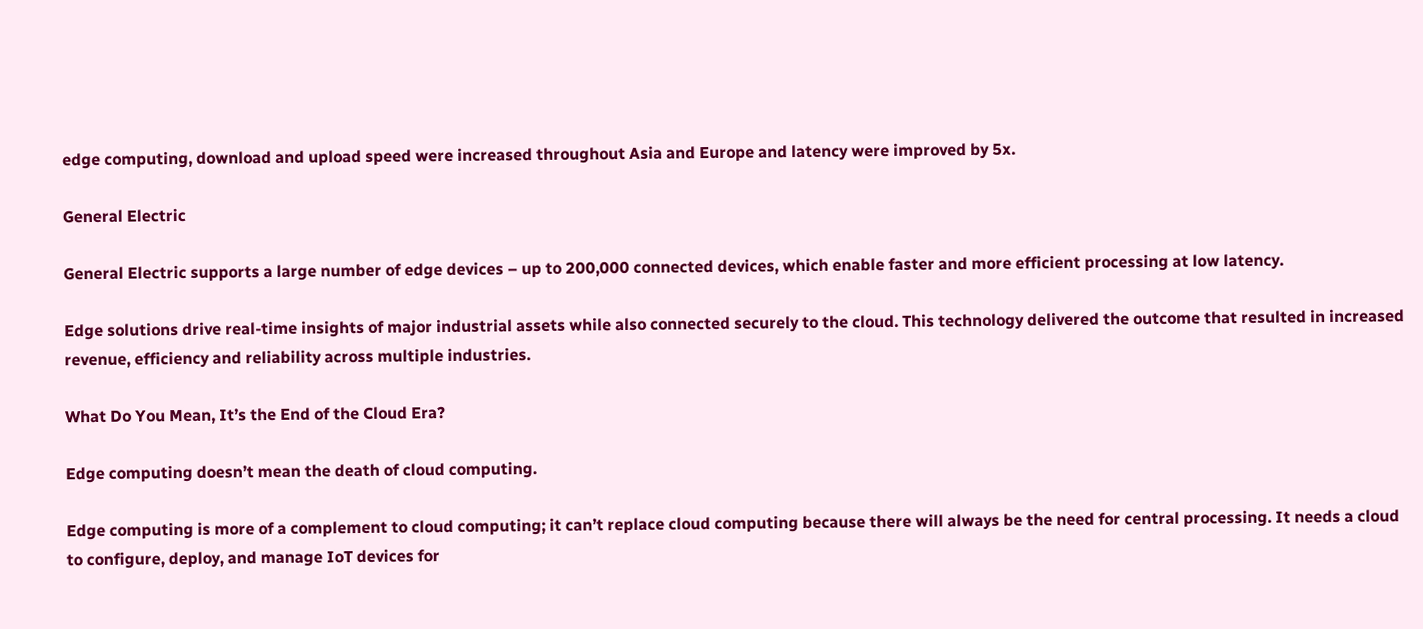edge computing, download and upload speed were increased throughout Asia and Europe and latency were improved by 5x.

General Electric

General Electric supports a large number of edge devices – up to 200,000 connected devices, which enable faster and more efficient processing at low latency.

Edge solutions drive real-time insights of major industrial assets while also connected securely to the cloud. This technology delivered the outcome that resulted in increased revenue, efficiency and reliability across multiple industries.

What Do You Mean, It’s the End of the Cloud Era?

Edge computing doesn’t mean the death of cloud computing.

Edge computing is more of a complement to cloud computing; it can’t replace cloud computing because there will always be the need for central processing. It needs a cloud to configure, deploy, and manage IoT devices for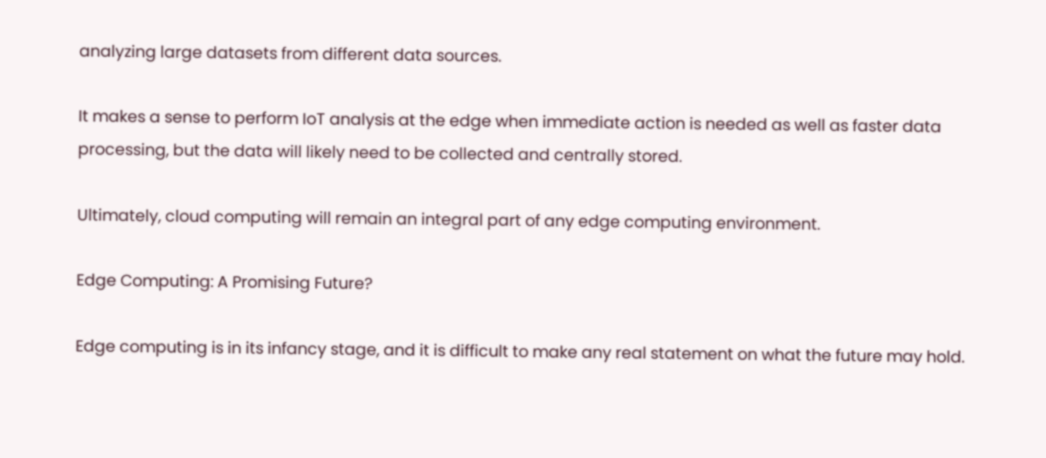analyzing large datasets from different data sources.

It makes a sense to perform IoT analysis at the edge when immediate action is needed as well as faster data processing, but the data will likely need to be collected and centrally stored.

Ultimately, cloud computing will remain an integral part of any edge computing environment.

Edge Computing: A Promising Future?

Edge computing is in its infancy stage, and it is difficult to make any real statement on what the future may hold.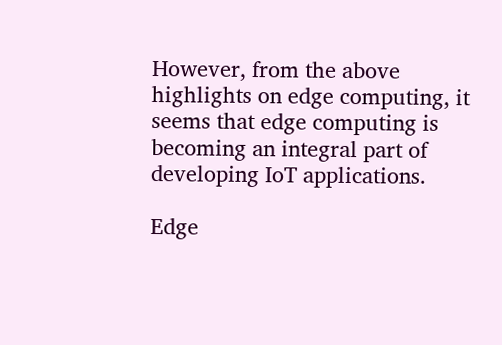However, from the above highlights on edge computing, it seems that edge computing is becoming an integral part of developing IoT applications.

Edge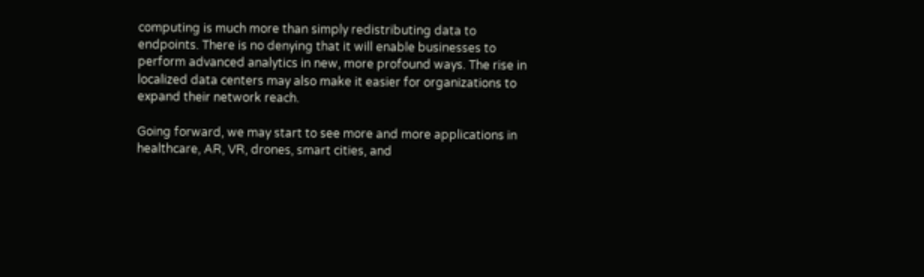computing is much more than simply redistributing data to endpoints. There is no denying that it will enable businesses to perform advanced analytics in new, more profound ways. The rise in localized data centers may also make it easier for organizations to expand their network reach.

Going forward, we may start to see more and more applications in healthcare, AR, VR, drones, smart cities, and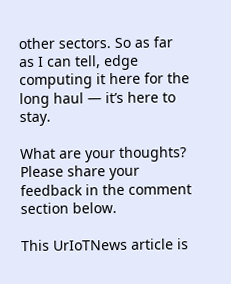other sectors. So as far as I can tell, edge computing it here for the long haul — it’s here to stay.

What are your thoughts? Please share your feedback in the comment section below.

This UrIoTNews article is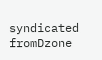syndicated fromDzone